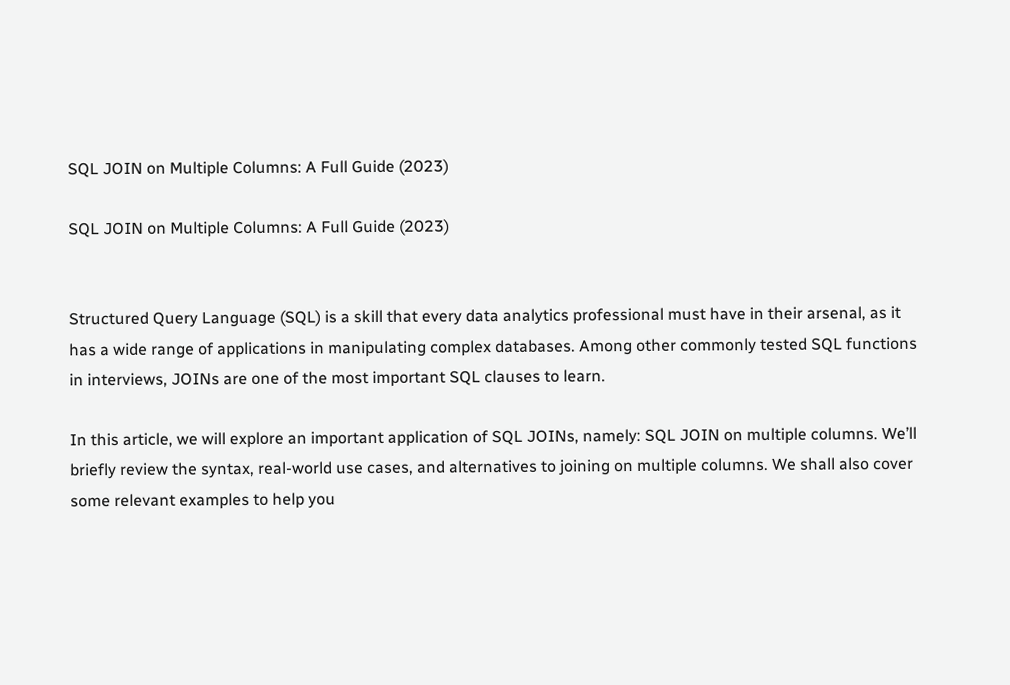SQL JOIN on Multiple Columns: A Full Guide (2023)

SQL JOIN on Multiple Columns: A Full Guide (2023)


Structured Query Language (SQL) is a skill that every data analytics professional must have in their arsenal, as it has a wide range of applications in manipulating complex databases. Among other commonly tested SQL functions in interviews, JOINs are one of the most important SQL clauses to learn.

In this article, we will explore an important application of SQL JOINs, namely: SQL JOIN on multiple columns. We’ll briefly review the syntax, real-world use cases, and alternatives to joining on multiple columns. We shall also cover some relevant examples to help you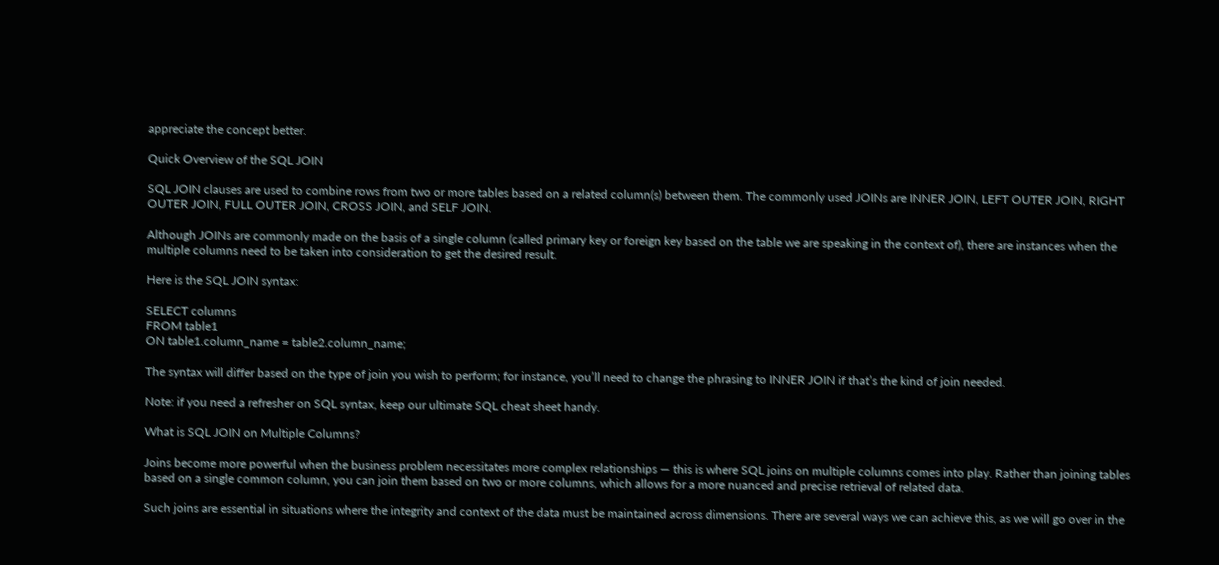appreciate the concept better.

Quick Overview of the SQL JOIN

SQL JOIN clauses are used to combine rows from two or more tables based on a related column(s) between them. The commonly used JOINs are INNER JOIN, LEFT OUTER JOIN, RIGHT OUTER JOIN, FULL OUTER JOIN, CROSS JOIN, and SELF JOIN.

Although JOINs are commonly made on the basis of a single column (called primary key or foreign key based on the table we are speaking in the context of), there are instances when the multiple columns need to be taken into consideration to get the desired result.

Here is the SQL JOIN syntax:

SELECT columns
FROM table1
ON table1.column_name = table2.column_name;

The syntax will differ based on the type of join you wish to perform; for instance, you’ll need to change the phrasing to INNER JOIN if that’s the kind of join needed.

Note: if you need a refresher on SQL syntax, keep our ultimate SQL cheat sheet handy.

What is SQL JOIN on Multiple Columns?

Joins become more powerful when the business problem necessitates more complex relationships — this is where SQL joins on multiple columns comes into play. Rather than joining tables based on a single common column, you can join them based on two or more columns, which allows for a more nuanced and precise retrieval of related data.

Such joins are essential in situations where the integrity and context of the data must be maintained across dimensions. There are several ways we can achieve this, as we will go over in the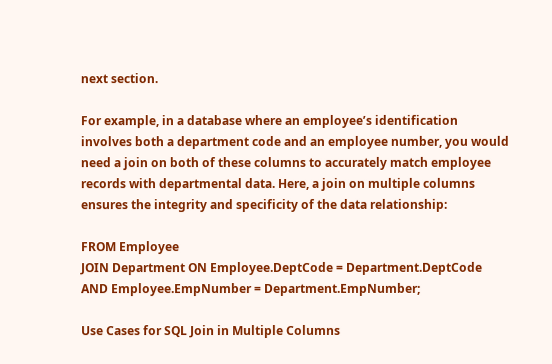next section.

For example, in a database where an employee’s identification involves both a department code and an employee number, you would need a join on both of these columns to accurately match employee records with departmental data. Here, a join on multiple columns ensures the integrity and specificity of the data relationship:

FROM Employee
JOIN Department ON Employee.DeptCode = Department.DeptCode
AND Employee.EmpNumber = Department.EmpNumber;

Use Cases for SQL Join in Multiple Columns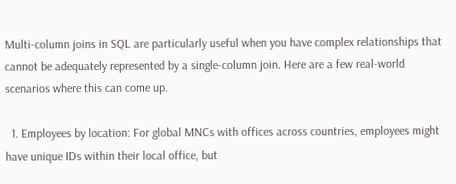Multi-column joins in SQL are particularly useful when you have complex relationships that cannot be adequately represented by a single-column join. Here are a few real-world scenarios where this can come up.

  1. Employees by location: For global MNCs with offices across countries, employees might have unique IDs within their local office, but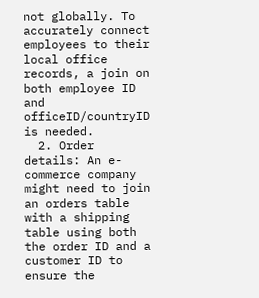not globally. To accurately connect employees to their local office records, a join on both employee ID and officeID/countryID is needed.
  2. Order details: An e-commerce company might need to join an orders table with a shipping table using both the order ID and a customer ID to ensure the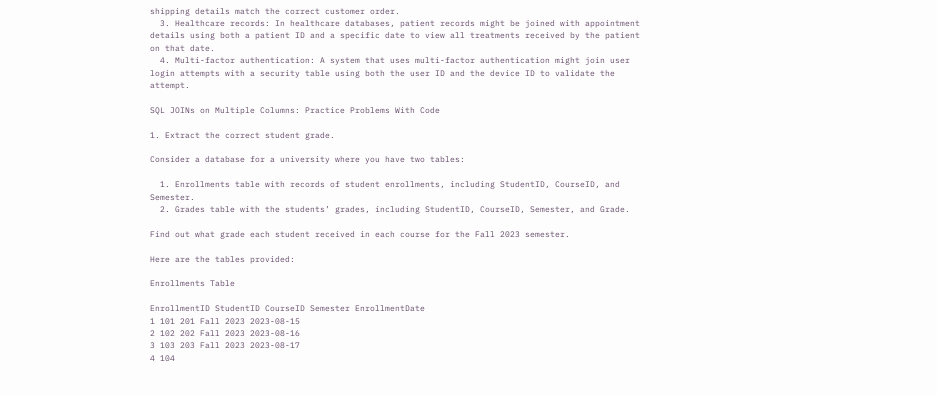shipping details match the correct customer order.
  3. Healthcare records: In healthcare databases, patient records might be joined with appointment details using both a patient ID and a specific date to view all treatments received by the patient on that date.
  4. Multi-factor authentication: A system that uses multi-factor authentication might join user login attempts with a security table using both the user ID and the device ID to validate the attempt.

SQL JOINs on Multiple Columns: Practice Problems With Code

1. Extract the correct student grade.

Consider a database for a university where you have two tables:

  1. Enrollments table with records of student enrollments, including StudentID, CourseID, and Semester.
  2. Grades table with the students’ grades, including StudentID, CourseID, Semester, and Grade.

Find out what grade each student received in each course for the Fall 2023 semester.

Here are the tables provided:

Enrollments Table

EnrollmentID StudentID CourseID Semester EnrollmentDate
1 101 201 Fall 2023 2023-08-15
2 102 202 Fall 2023 2023-08-16
3 103 203 Fall 2023 2023-08-17
4 104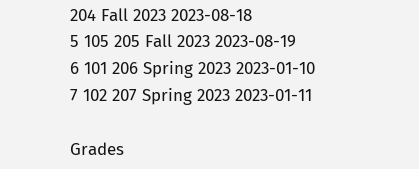204 Fall 2023 2023-08-18
5 105 205 Fall 2023 2023-08-19
6 101 206 Spring 2023 2023-01-10
7 102 207 Spring 2023 2023-01-11

Grades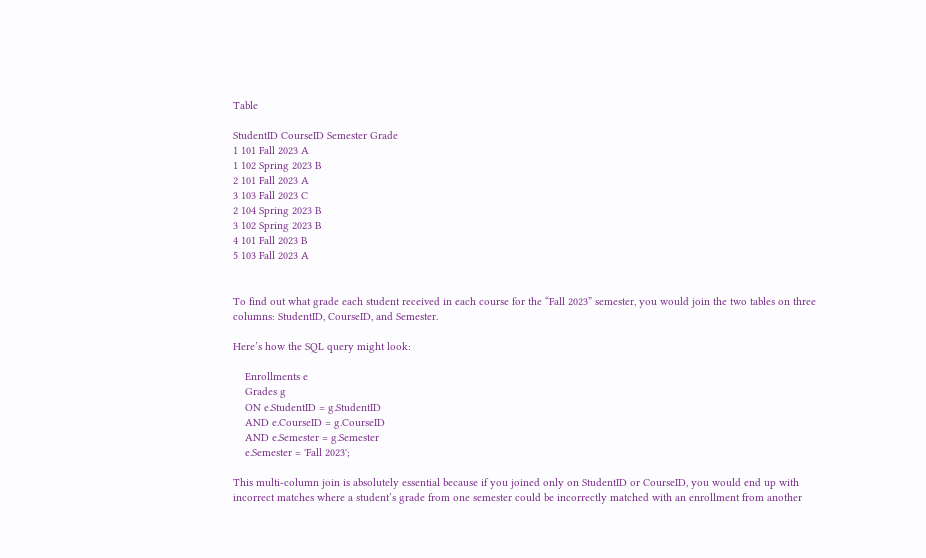Table

StudentID CourseID Semester Grade
1 101 Fall 2023 A
1 102 Spring 2023 B
2 101 Fall 2023 A
3 103 Fall 2023 C
2 104 Spring 2023 B
3 102 Spring 2023 B
4 101 Fall 2023 B
5 103 Fall 2023 A


To find out what grade each student received in each course for the “Fall 2023” semester, you would join the two tables on three columns: StudentID, CourseID, and Semester.

Here’s how the SQL query might look:

    Enrollments e
    Grades g
    ON e.StudentID = g.StudentID
    AND e.CourseID = g.CourseID
    AND e.Semester = g.Semester
    e.Semester = 'Fall 2023';

This multi-column join is absolutely essential because if you joined only on StudentID or CourseID, you would end up with incorrect matches where a student’s grade from one semester could be incorrectly matched with an enrollment from another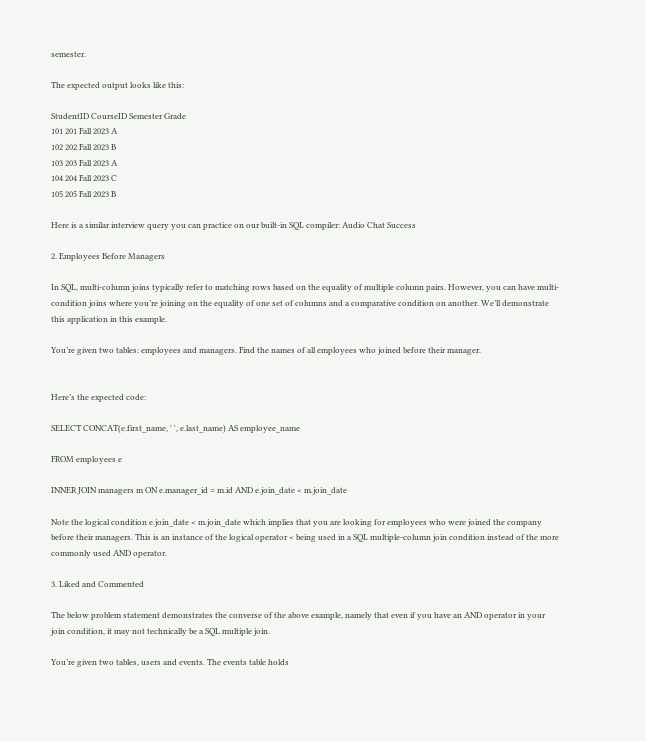semester.

The expected output looks like this:

StudentID CourseID Semester Grade
101 201 Fall 2023 A
102 202 Fall 2023 B
103 203 Fall 2023 A
104 204 Fall 2023 C
105 205 Fall 2023 B

Here is a similar interview query you can practice on our built-in SQL compiler: Audio Chat Success

2. Employees Before Managers

In SQL, multi-column joins typically refer to matching rows based on the equality of multiple column pairs. However, you can have multi-condition joins where you’re joining on the equality of one set of columns and a comparative condition on another. We’ll demonstrate this application in this example.

You’re given two tables: employees and managers. Find the names of all employees who joined before their manager.


Here’s the expected code:

SELECT CONCAT(e.first_name, ' ', e.last_name) AS employee_name

FROM employees e

INNER JOIN managers m ON e.manager_id = m.id AND e.join_date < m.join_date

Note the logical condition e.join_date < m.join_date which implies that you are looking for employees who were joined the company before their managers. This is an instance of the logical operator < being used in a SQL multiple-column join condition instead of the more commonly used AND operator.

3. Liked and Commented

The below problem statement demonstrates the converse of the above example, namely that even if you have an AND operator in your join condition, it may not technically be a SQL multiple join.

You’re given two tables, users and events. The events table holds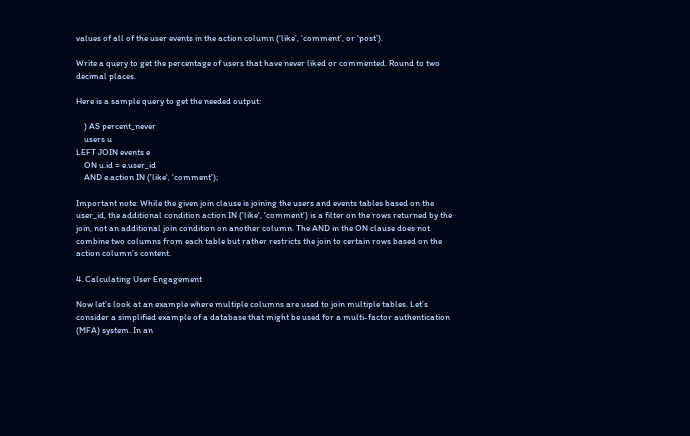values of all of the user events in the action column (‘like’, ‘comment’, or ‘post’).

Write a query to get the percentage of users that have never liked or commented. Round to two decimal places.

Here is a sample query to get the needed output:

    ) AS percent_never
    users u
LEFT JOIN events e
    ON u.id = e.user_id
    AND e.action IN ('like', 'comment');

Important note: While the given join clause is joining the users and events tables based on the user_id, the additional condition action IN ('like', 'comment') is a filter on the rows returned by the join, not an additional join condition on another column. The AND in the ON clause does not combine two columns from each table but rather restricts the join to certain rows based on the action column’s content.

4. Calculating User Engagement

Now let’s look at an example where multiple columns are used to join multiple tables. Let’s consider a simplified example of a database that might be used for a multi-factor authentication (MFA) system. In an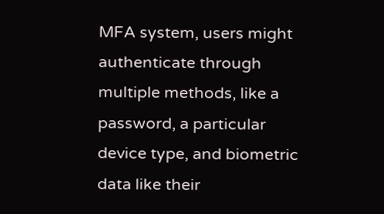MFA system, users might authenticate through multiple methods, like a password, a particular device type, and biometric data like their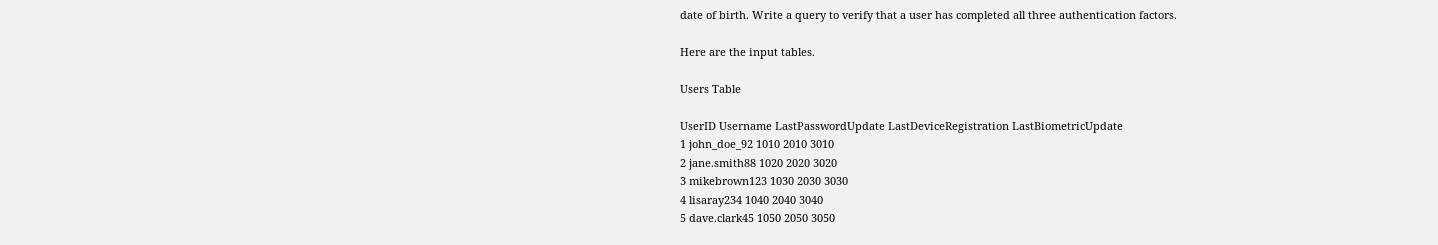date of birth. Write a query to verify that a user has completed all three authentication factors.

Here are the input tables.

Users Table

UserID Username LastPasswordUpdate LastDeviceRegistration LastBiometricUpdate
1 john_doe_92 1010 2010 3010
2 jane.smith88 1020 2020 3020
3 mikebrown123 1030 2030 3030
4 lisaray234 1040 2040 3040
5 dave.clark45 1050 2050 3050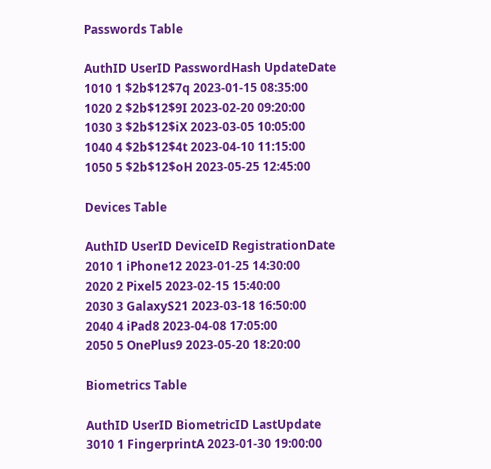Passwords Table

AuthID UserID PasswordHash UpdateDate
1010 1 $2b$12$7q 2023-01-15 08:35:00
1020 2 $2b$12$9I 2023-02-20 09:20:00
1030 3 $2b$12$iX 2023-03-05 10:05:00
1040 4 $2b$12$4t 2023-04-10 11:15:00
1050 5 $2b$12$oH 2023-05-25 12:45:00

Devices Table

AuthID UserID DeviceID RegistrationDate
2010 1 iPhone12 2023-01-25 14:30:00
2020 2 Pixel5 2023-02-15 15:40:00
2030 3 GalaxyS21 2023-03-18 16:50:00
2040 4 iPad8 2023-04-08 17:05:00
2050 5 OnePlus9 2023-05-20 18:20:00

Biometrics Table

AuthID UserID BiometricID LastUpdate
3010 1 FingerprintA 2023-01-30 19:00:00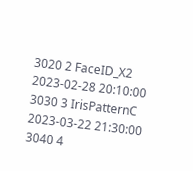3020 2 FaceID_X2 2023-02-28 20:10:00
3030 3 IrisPatternC 2023-03-22 21:30:00
3040 4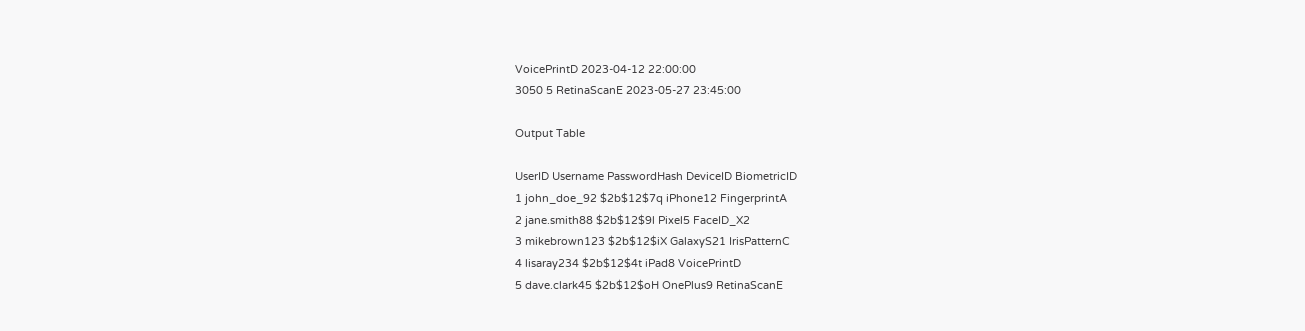VoicePrintD 2023-04-12 22:00:00
3050 5 RetinaScanE 2023-05-27 23:45:00

Output Table

UserID Username PasswordHash DeviceID BiometricID
1 john_doe_92 $2b$12$7q iPhone12 FingerprintA
2 jane.smith88 $2b$12$9l Pixel5 FaceID_X2
3 mikebrown123 $2b$12$iX GalaxyS21 IrisPatternC
4 lisaray234 $2b$12$4t iPad8 VoicePrintD
5 dave.clark45 $2b$12$oH OnePlus9 RetinaScanE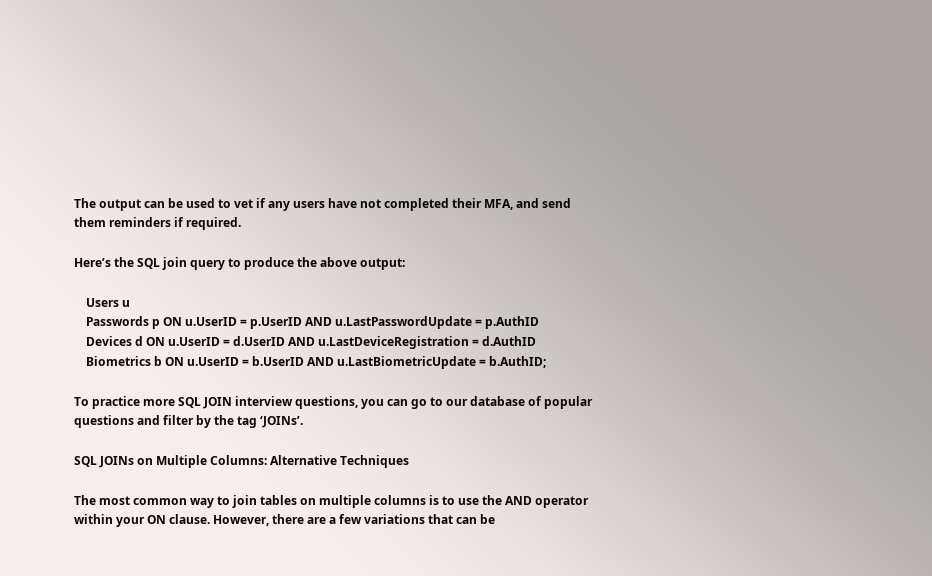The output can be used to vet if any users have not completed their MFA, and send them reminders if required.

Here’s the SQL join query to produce the above output:

    Users u
    Passwords p ON u.UserID = p.UserID AND u.LastPasswordUpdate = p.AuthID
    Devices d ON u.UserID = d.UserID AND u.LastDeviceRegistration = d.AuthID
    Biometrics b ON u.UserID = b.UserID AND u.LastBiometricUpdate = b.AuthID;

To practice more SQL JOIN interview questions, you can go to our database of popular questions and filter by the tag ‘JOINs’.

SQL JOINs on Multiple Columns: Alternative Techniques

The most common way to join tables on multiple columns is to use the AND operator within your ON clause. However, there are a few variations that can be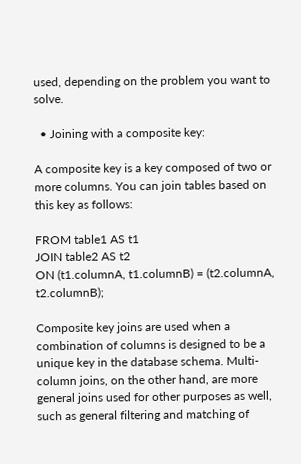used, depending on the problem you want to solve.

  • Joining with a composite key:

A composite key is a key composed of two or more columns. You can join tables based on this key as follows:

FROM table1 AS t1
JOIN table2 AS t2
ON (t1.columnA, t1.columnB) = (t2.columnA, t2.columnB);

Composite key joins are used when a combination of columns is designed to be a unique key in the database schema. Multi-column joins, on the other hand, are more general joins used for other purposes as well, such as general filtering and matching of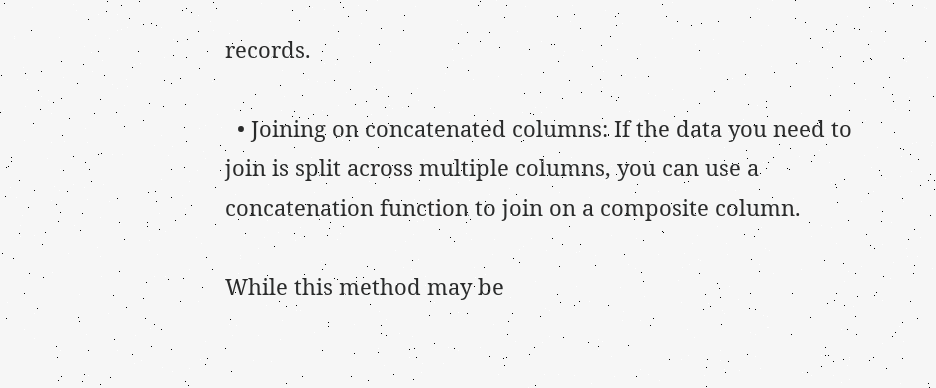records.

  • Joining on concatenated columns: If the data you need to join is split across multiple columns, you can use a concatenation function to join on a composite column.

While this method may be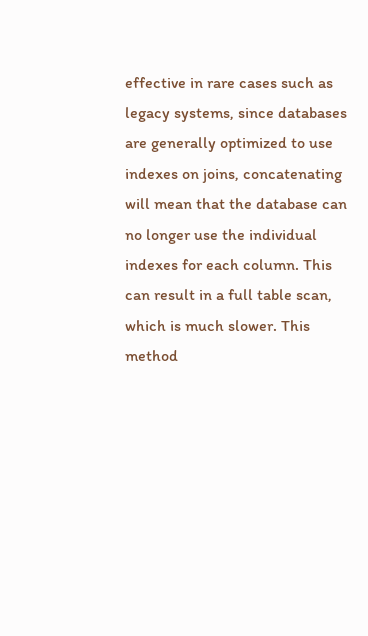effective in rare cases such as legacy systems, since databases are generally optimized to use indexes on joins, concatenating will mean that the database can no longer use the individual indexes for each column. This can result in a full table scan, which is much slower. This method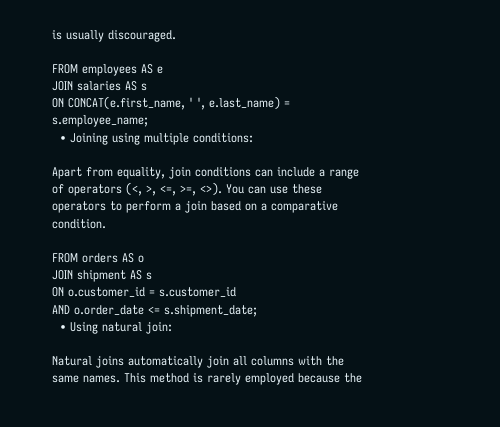is usually discouraged.

FROM employees AS e
JOIN salaries AS s
ON CONCAT(e.first_name, ' ', e.last_name) = s.employee_name;
  • Joining using multiple conditions:

Apart from equality, join conditions can include a range of operators (<, >, <=, >=, <>). You can use these operators to perform a join based on a comparative condition.

FROM orders AS o
JOIN shipment AS s
ON o.customer_id = s.customer_id
AND o.order_date <= s.shipment_date;
  • Using natural join:

Natural joins automatically join all columns with the same names. This method is rarely employed because the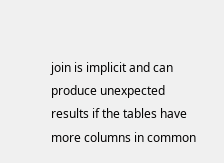join is implicit and can produce unexpected results if the tables have more columns in common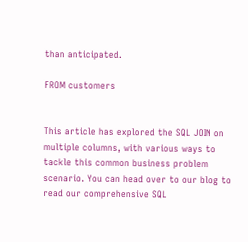than anticipated.

FROM customers


This article has explored the SQL JOIN on multiple columns, with various ways to tackle this common business problem scenario. You can head over to our blog to read our comprehensive SQL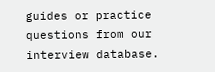guides or practice questions from our interview database.